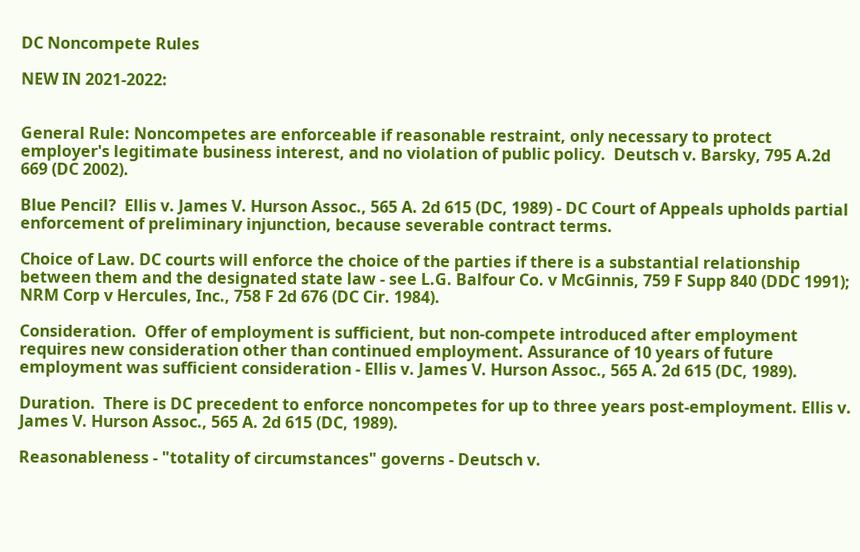DC Noncompete Rules

NEW IN 2021-2022:


General Rule: Noncompetes are enforceable if reasonable restraint, only necessary to protect employer's legitimate business interest, and no violation of public policy.  Deutsch v. Barsky, 795 A.2d 669 (DC 2002).

Blue Pencil?  Ellis v. James V. Hurson Assoc., 565 A. 2d 615 (DC, 1989) - DC Court of Appeals upholds partial enforcement of preliminary injunction, because severable contract terms.

Choice of Law. DC courts will enforce the choice of the parties if there is a substantial relationship between them and the designated state law - see L.G. Balfour Co. v McGinnis, 759 F Supp 840 (DDC 1991); NRM Corp v Hercules, Inc., 758 F 2d 676 (DC Cir. 1984).

Consideration.  Offer of employment is sufficient, but non-compete introduced after employment requires new consideration other than continued employment. Assurance of 10 years of future employment was sufficient consideration - Ellis v. James V. Hurson Assoc., 565 A. 2d 615 (DC, 1989).

Duration.  There is DC precedent to enforce noncompetes for up to three years post-employment. Ellis v. James V. Hurson Assoc., 565 A. 2d 615 (DC, 1989).

Reasonableness - "totality of circumstances" governs - Deutsch v.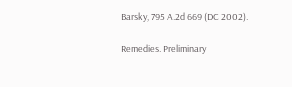Barsky, 795 A.2d 669 (DC 2002).

Remedies. Preliminary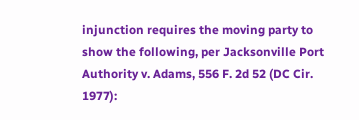injunction requires the moving party to show the following, per Jacksonville Port Authority v. Adams, 556 F. 2d 52 (DC Cir. 1977):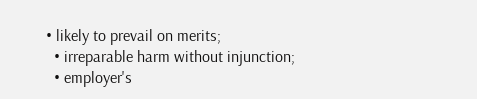• likely to prevail on merits;
  • irreparable harm without injunction;
  • employer's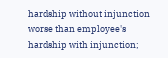hardship without injunction worse than employee's hardship with injunction;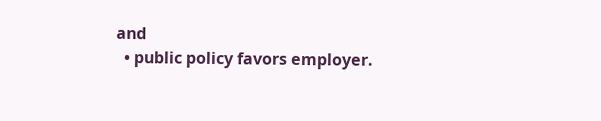and
  • public policy favors employer.